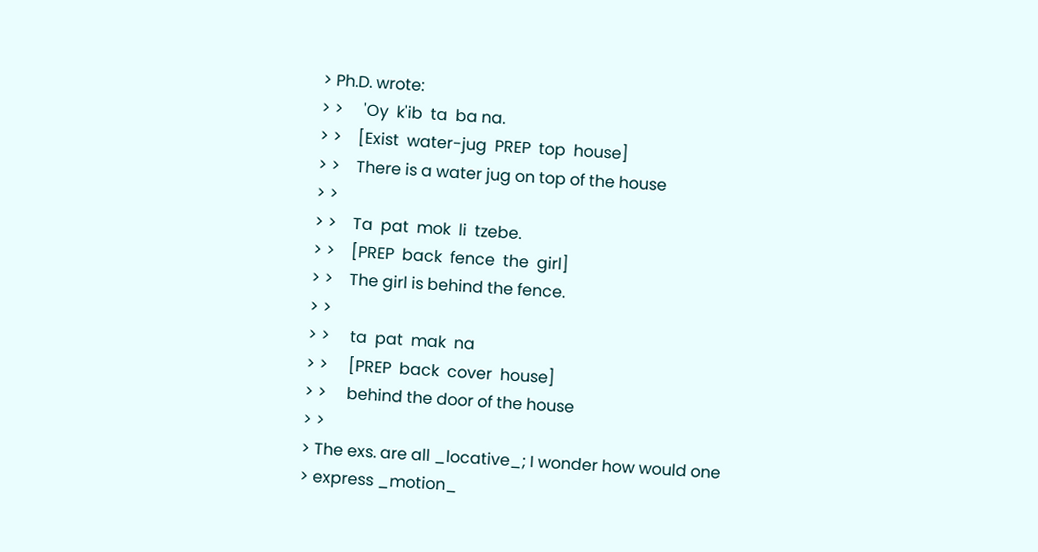> Ph.D. wrote:
> >     'Oy  k'ib  ta  ba na.
> >    [Exist  water-jug  PREP  top  house]
> >    There is a water jug on top of the house
> >
> >    Ta  pat  mok  li  tzebe.
> >    [PREP  back  fence  the  girl]
> >    The girl is behind the fence.
> >
> >     ta  pat  mak  na
> >     [PREP  back  cover  house]
> >     behind the door of the house
> >
> The exs. are all _locative_; I wonder how would one
> express _motion_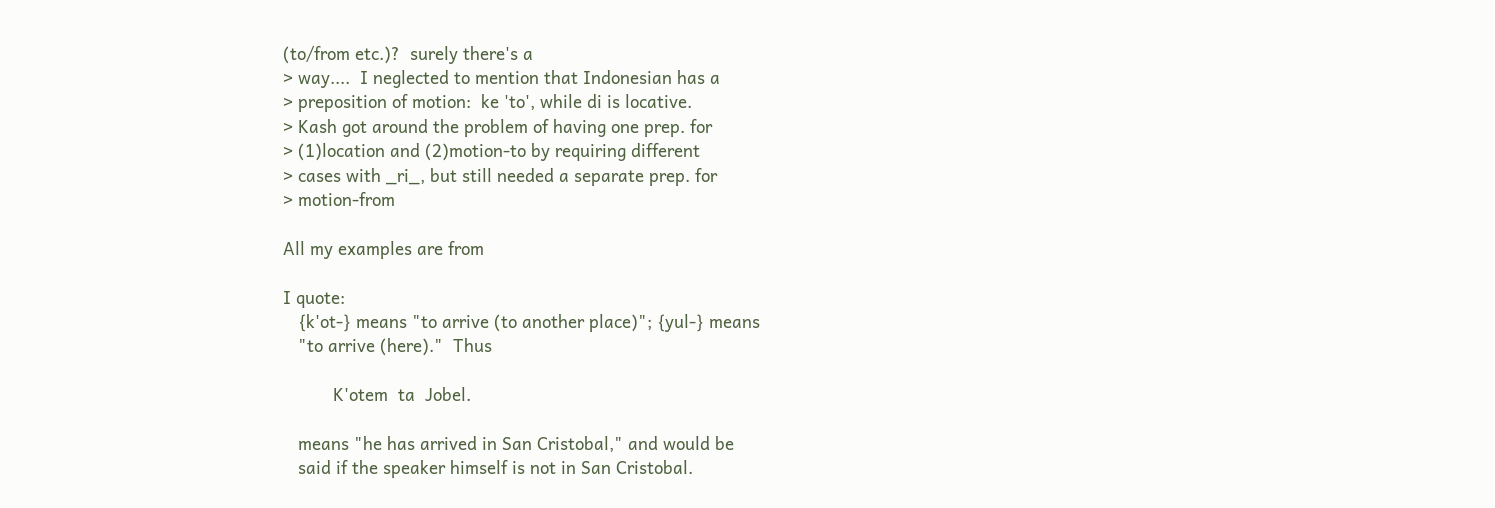(to/from etc.)?  surely there's a
> way....  I neglected to mention that Indonesian has a
> preposition of motion:  ke 'to', while di is locative.
> Kash got around the problem of having one prep. for
> (1)location and (2)motion-to by requiring different
> cases with _ri_, but still needed a separate prep. for
> motion-from

All my examples are from

I quote:
   {k'ot-} means "to arrive (to another place)"; {yul-} means
   "to arrive (here)."  Thus

          K'otem  ta  Jobel.

   means "he has arrived in San Cristobal," and would be
   said if the speaker himself is not in San Cristobal.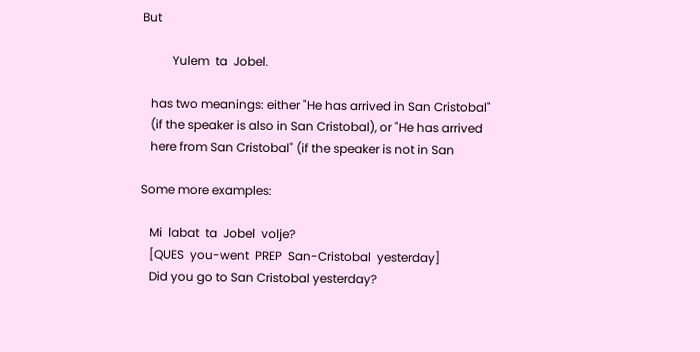But

          Yulem  ta  Jobel.

   has two meanings: either "He has arrived in San Cristobal"
   (if the speaker is also in San Cristobal), or "He has arrived
   here from San Cristobal" (if the speaker is not in San

Some more examples:

   Mi  labat  ta  Jobel  volje?
   [QUES  you-went  PREP  San-Cristobal  yesterday]
   Did you go to San Cristobal yesterday?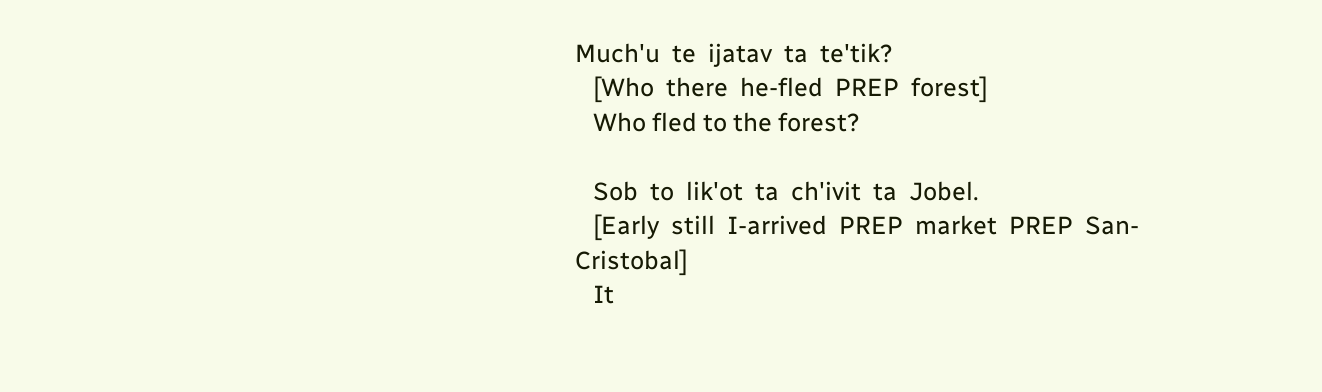Much'u  te  ijatav  ta  te'tik?
   [Who  there  he-fled  PREP  forest]
   Who fled to the forest?

   Sob  to  lik'ot  ta  ch'ivit  ta  Jobel.
   [Early  still  I-arrived  PREP  market  PREP  San-Cristobal]
   It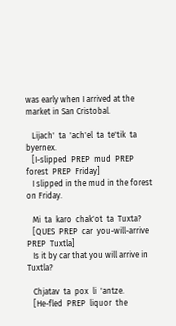was early when I arrived at the market in San Cristobal.

   Lijach'  ta  'ach'el  ta  te'tik  ta  byernex.
   [I-slipped  PREP  mud  PREP  forest  PREP  Friday]
   I slipped in the mud in the forest on Friday.

   Mi  ta  karo  chak'ot  ta  Tuxta?
   [QUES  PREP  car  you-will-arrive  PREP  Tuxtla]
   Is it by car that you will arrive in Tuxtla?

   Chjatav  ta  pox  li  'antze.
   [He-fled  PREP  liquor  the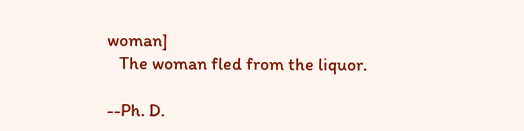woman]
   The woman fled from the liquor.

--Ph. D.